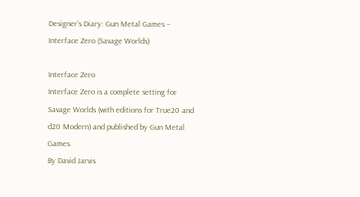Designer’s Diary: Gun Metal Games – Interface Zero (Savage Worlds)

Interface Zero
Interface Zero is a complete setting for Savage Worlds (with editions for True20 and d20 Modern) and published by Gun Metal Games.
By David Jarvis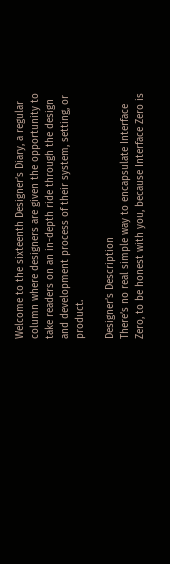Welcome to the sixteenth Designer’s Diary, a regular column where designers are given the opportunity to take readers on an in-depth ride through the design and development process of their system, setting, or product.

Designer’s Description
There’s no real simple way to encapsulate Interface Zero, to be honest with you, because Interface Zero is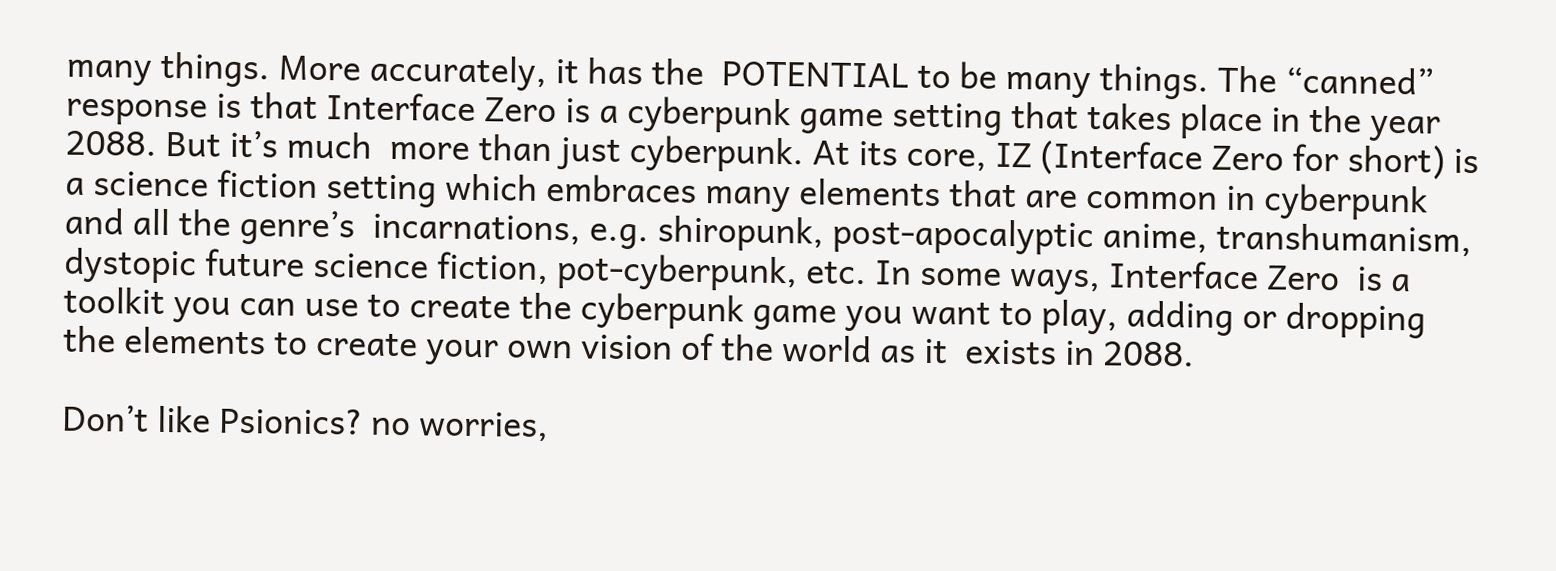many things. More accurately, it has the  POTENTIAL to be many things. The “canned” response is that Interface Zero is a cyberpunk game setting that takes place in the year 2088. But it’s much  more than just cyberpunk. At its core, IZ (Interface Zero for short) is a science fiction setting which embraces many elements that are common in cyberpunk and all the genre’s  incarnations, e.g. shiropunk, post-apocalyptic anime, transhumanism, dystopic future science fiction, pot-cyberpunk, etc. In some ways, Interface Zero  is a toolkit you can use to create the cyberpunk game you want to play, adding or dropping the elements to create your own vision of the world as it  exists in 2088.

Don’t like Psionics? no worries,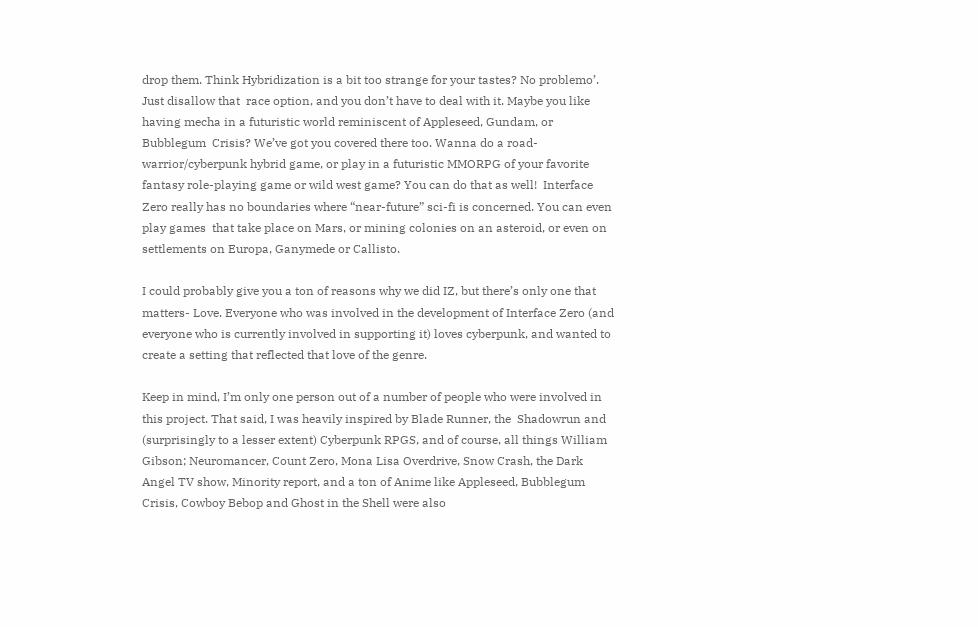drop them. Think Hybridization is a bit too strange for your tastes? No problemo’. Just disallow that  race option, and you don’t have to deal with it. Maybe you like having mecha in a futuristic world reminiscent of Appleseed, Gundam, or Bubblegum  Crisis? We’ve got you covered there too. Wanna do a road-warrior/cyberpunk hybrid game, or play in a futuristic MMORPG of your favorite fantasy role-playing game or wild west game? You can do that as well!  Interface Zero really has no boundaries where “near-future” sci-fi is concerned. You can even play games  that take place on Mars, or mining colonies on an asteroid, or even on settlements on Europa, Ganymede or Callisto.

I could probably give you a ton of reasons why we did IZ, but there’s only one that matters- Love. Everyone who was involved in the development of Interface Zero (and everyone who is currently involved in supporting it) loves cyberpunk, and wanted to create a setting that reflected that love of the genre.

Keep in mind, I’m only one person out of a number of people who were involved in this project. That said, I was heavily inspired by Blade Runner, the  Shadowrun and (surprisingly to a lesser extent) Cyberpunk RPGS, and of course, all things William Gibson; Neuromancer, Count Zero, Mona Lisa Overdrive, Snow Crash, the Dark Angel TV show, Minority report, and a ton of Anime like Appleseed, Bubblegum Crisis, Cowboy Bebop and Ghost in the Shell were also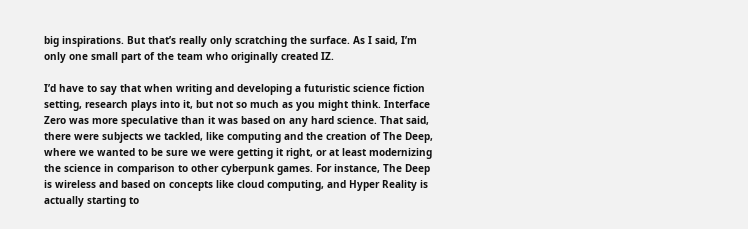big inspirations. But that’s really only scratching the surface. As I said, I’m only one small part of the team who originally created IZ.

I’d have to say that when writing and developing a futuristic science fiction setting, research plays into it, but not so much as you might think. Interface Zero was more speculative than it was based on any hard science. That said, there were subjects we tackled, like computing and the creation of The Deep, where we wanted to be sure we were getting it right, or at least modernizing the science in comparison to other cyberpunk games. For instance, The Deep is wireless and based on concepts like cloud computing, and Hyper Reality is actually starting to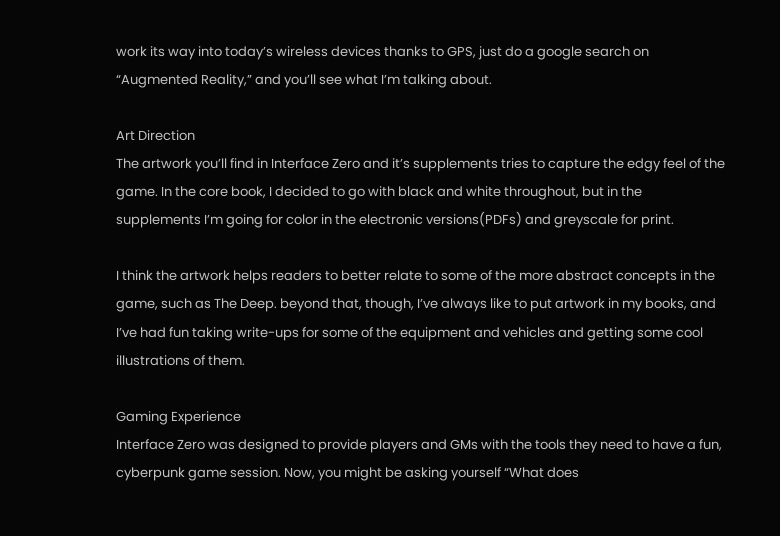work its way into today’s wireless devices thanks to GPS, just do a google search on “Augmented Reality,” and you’ll see what I’m talking about.

Art Direction
The artwork you’ll find in Interface Zero and it’s supplements tries to capture the edgy feel of the game. In the core book, I decided to go with black and white throughout, but in the supplements I’m going for color in the electronic versions(PDFs) and greyscale for print.

I think the artwork helps readers to better relate to some of the more abstract concepts in the game, such as The Deep. beyond that, though, I’ve always like to put artwork in my books, and I’ve had fun taking write-ups for some of the equipment and vehicles and getting some cool illustrations of them.

Gaming Experience
Interface Zero was designed to provide players and GMs with the tools they need to have a fun, cyberpunk game session. Now, you might be asking yourself “What does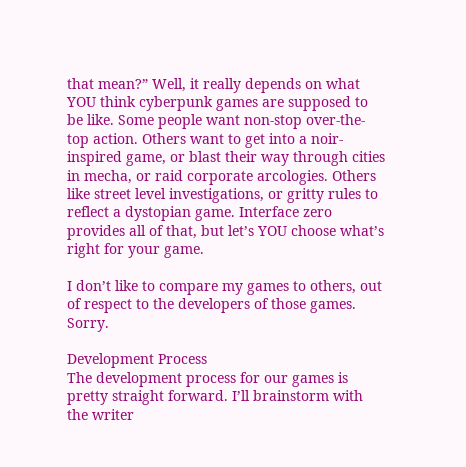that mean?” Well, it really depends on what YOU think cyberpunk games are supposed to be like. Some people want non-stop over-the-top action. Others want to get into a noir-inspired game, or blast their way through cities in mecha, or raid corporate arcologies. Others like street level investigations, or gritty rules to reflect a dystopian game. Interface zero provides all of that, but let’s YOU choose what’s right for your game.

I don’t like to compare my games to others, out of respect to the developers of those games. Sorry.

Development Process
The development process for our games is pretty straight forward. I’ll brainstorm with the writer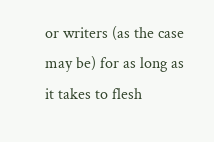or writers (as the case may be) for as long as it takes to flesh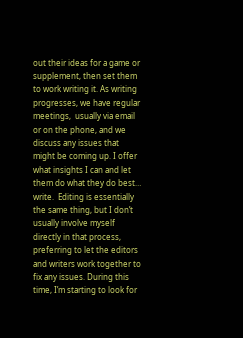out their ideas for a game or supplement, then set them to work writing it. As writing progresses, we have regular meetings,  usually via email or on the phone, and we discuss any issues that might be coming up. I offer what insights I can and let them do what they do best… write.  Editing is essentially the same thing, but I don’t usually involve myself directly in that process, preferring to let the editors and writers work together to fix any issues. During this time, I’m starting to look for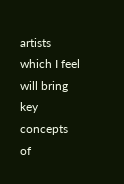artists which I feel will bring  key concepts of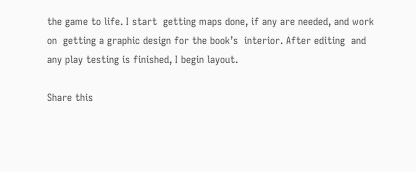the game to life. I start  getting maps done, if any are needed, and work on  getting a graphic design for the book’s  interior. After editing  and any play testing is finished, I begin layout.

Share this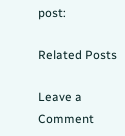post:

Related Posts

Leave a Comment